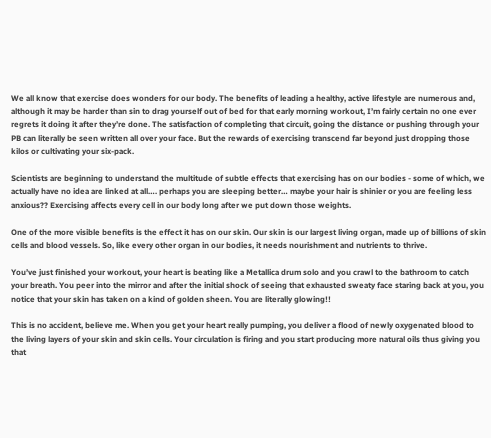We all know that exercise does wonders for our body. The benefits of leading a healthy, active lifestyle are numerous and, although it may be harder than sin to drag yourself out of bed for that early morning workout, I’m fairly certain no one ever regrets it doing it after they’re done. The satisfaction of completing that circuit, going the distance or pushing through your PB can literally be seen written all over your face. But the rewards of exercising transcend far beyond just dropping those kilos or cultivating your six-pack.

Scientists are beginning to understand the multitude of subtle effects that exercising has on our bodies - some of which, we actually have no idea are linked at all…. perhaps you are sleeping better… maybe your hair is shinier or you are feeling less anxious?? Exercising affects every cell in our body long after we put down those weights.

One of the more visible benefits is the effect it has on our skin. Our skin is our largest living organ, made up of billions of skin cells and blood vessels. So, like every other organ in our bodies, it needs nourishment and nutrients to thrive.

You’ve just finished your workout, your heart is beating like a Metallica drum solo and you crawl to the bathroom to catch your breath. You peer into the mirror and after the initial shock of seeing that exhausted sweaty face staring back at you, you notice that your skin has taken on a kind of golden sheen. You are literally glowing!!

This is no accident, believe me. When you get your heart really pumping, you deliver a flood of newly oxygenated blood to the living layers of your skin and skin cells. Your circulation is firing and you start producing more natural oils thus giving you that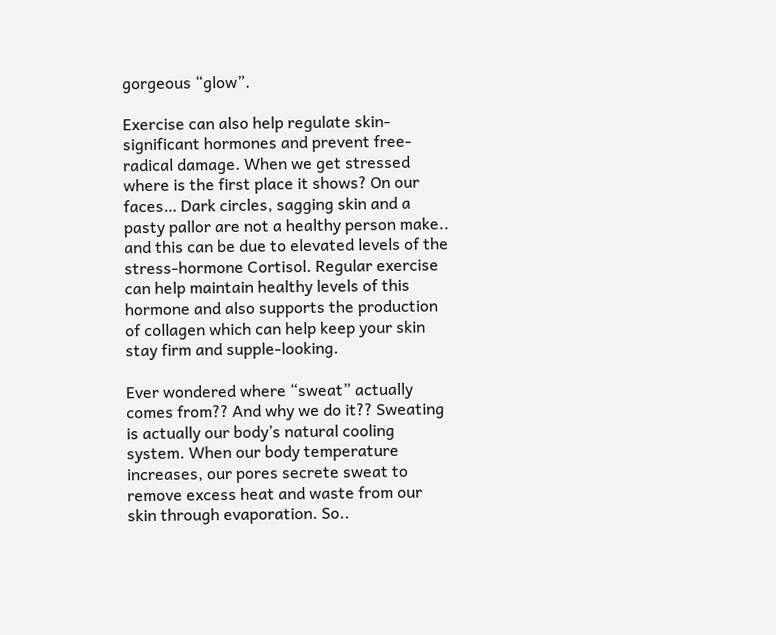gorgeous “glow”.

Exercise can also help regulate skin-significant hormones and prevent free-radical damage. When we get stressed where is the first place it shows? On our faces… Dark circles, sagging skin and a pasty pallor are not a healthy person make.. and this can be due to elevated levels of the stress-hormone Cortisol. Regular exercise can help maintain healthy levels of this hormone and also supports the production of collagen which can help keep your skin stay firm and supple-looking.

Ever wondered where “sweat” actually comes from?? And why we do it?? Sweating is actually our body’s natural cooling system. When our body temperature increases, our pores secrete sweat to remove excess heat and waste from our skin through evaporation. So..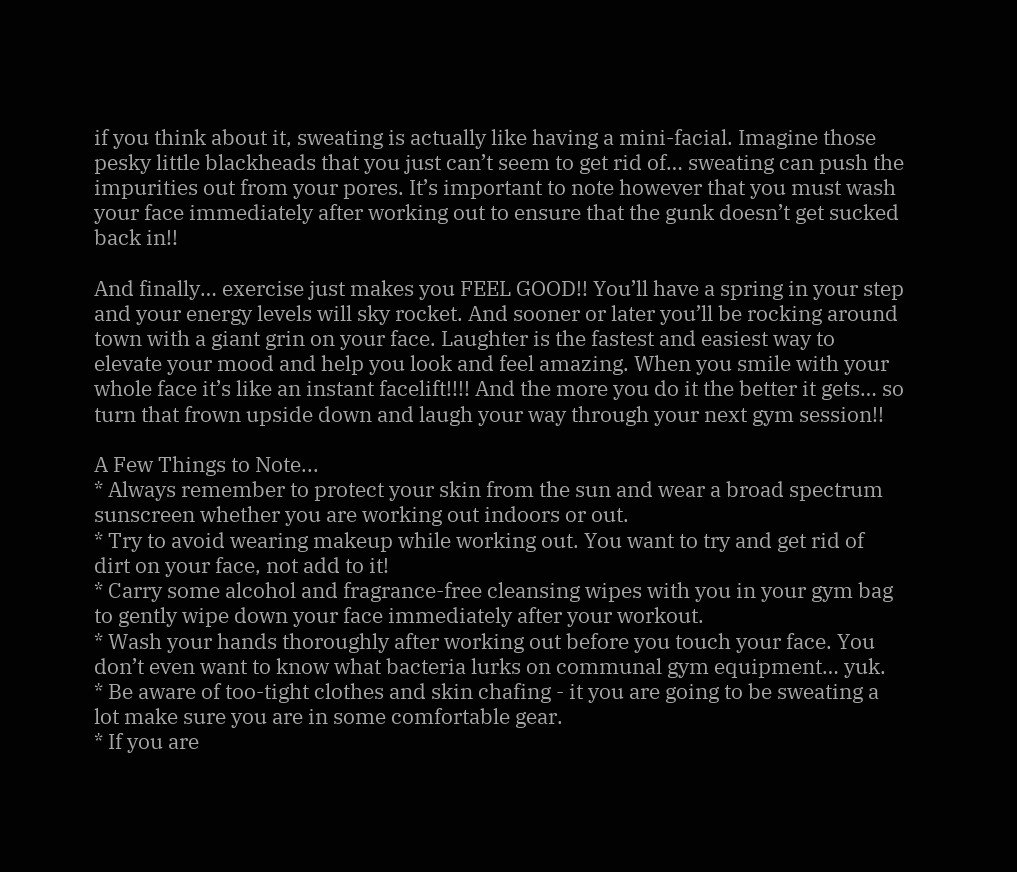if you think about it, sweating is actually like having a mini-facial. Imagine those pesky little blackheads that you just can’t seem to get rid of… sweating can push the impurities out from your pores. It’s important to note however that you must wash your face immediately after working out to ensure that the gunk doesn’t get sucked back in!!

And finally… exercise just makes you FEEL GOOD!! You’ll have a spring in your step and your energy levels will sky rocket. And sooner or later you’ll be rocking around town with a giant grin on your face. Laughter is the fastest and easiest way to elevate your mood and help you look and feel amazing. When you smile with your whole face it’s like an instant facelift!!!! And the more you do it the better it gets… so turn that frown upside down and laugh your way through your next gym session!!

A Few Things to Note...
* Always remember to protect your skin from the sun and wear a broad spectrum sunscreen whether you are working out indoors or out.
* Try to avoid wearing makeup while working out. You want to try and get rid of dirt on your face, not add to it!
* Carry some alcohol and fragrance-free cleansing wipes with you in your gym bag to gently wipe down your face immediately after your workout.
* Wash your hands thoroughly after working out before you touch your face. You don’t even want to know what bacteria lurks on communal gym equipment… yuk.
* Be aware of too-tight clothes and skin chafing - it you are going to be sweating a lot make sure you are in some comfortable gear.
* If you are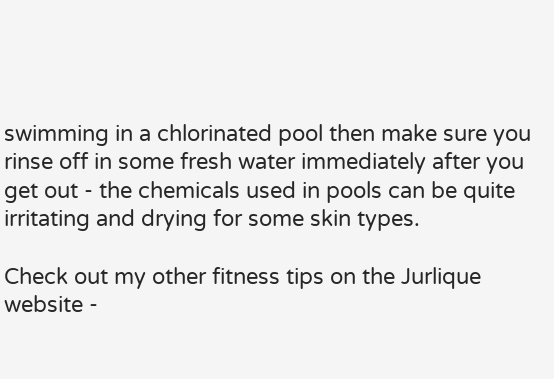swimming in a chlorinated pool then make sure you rinse off in some fresh water immediately after you get out - the chemicals used in pools can be quite irritating and drying for some skin types.

Check out my other fitness tips on the Jurlique website -